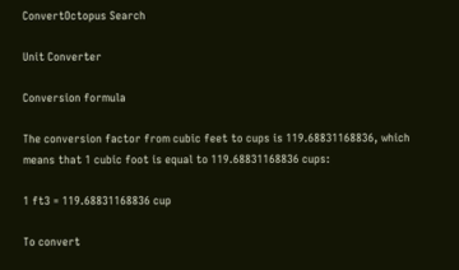ConvertOctopus Search

Unit Converter

Conversion formula

The conversion factor from cubic feet to cups is 119.68831168836, which means that 1 cubic foot is equal to 119.68831168836 cups:

1 ft3 = 119.68831168836 cup

To convert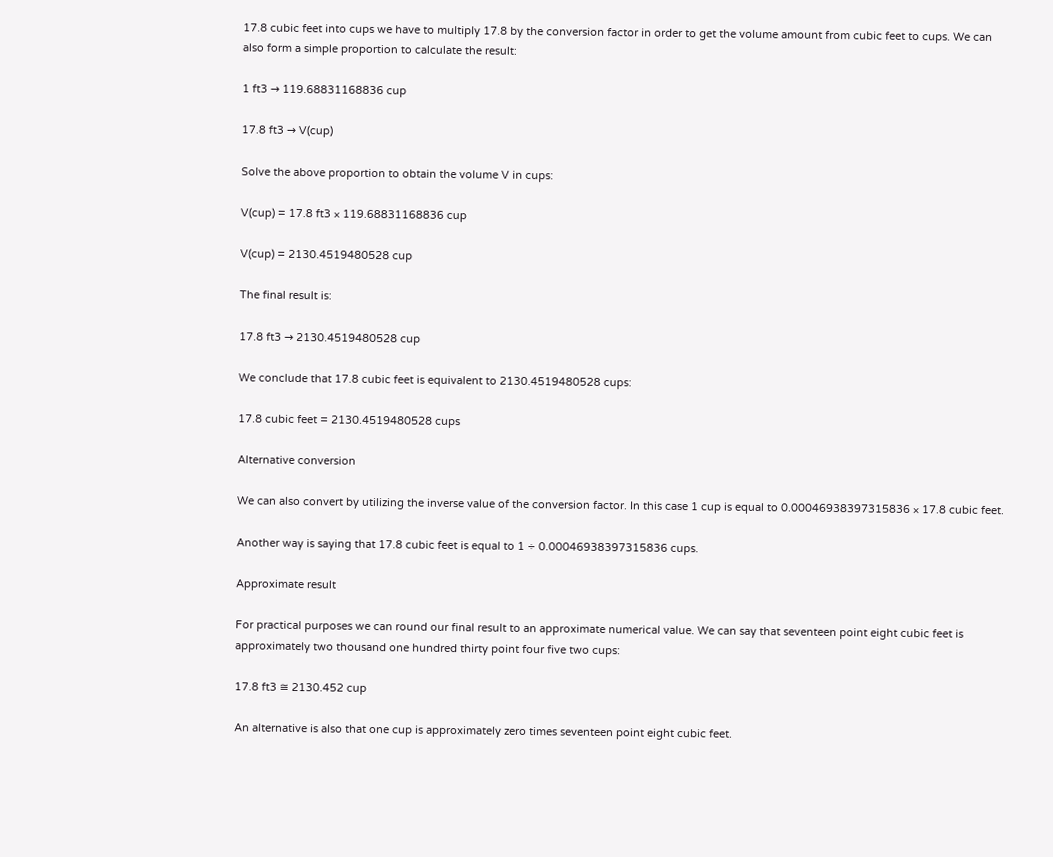17.8 cubic feet into cups we have to multiply 17.8 by the conversion factor in order to get the volume amount from cubic feet to cups. We can also form a simple proportion to calculate the result:

1 ft3 → 119.68831168836 cup

17.8 ft3 → V(cup)

Solve the above proportion to obtain the volume V in cups:

V(cup) = 17.8 ft3 × 119.68831168836 cup

V(cup) = 2130.4519480528 cup

The final result is:

17.8 ft3 → 2130.4519480528 cup

We conclude that 17.8 cubic feet is equivalent to 2130.4519480528 cups:

17.8 cubic feet = 2130.4519480528 cups

Alternative conversion

We can also convert by utilizing the inverse value of the conversion factor. In this case 1 cup is equal to 0.00046938397315836 × 17.8 cubic feet.

Another way is saying that 17.8 cubic feet is equal to 1 ÷ 0.00046938397315836 cups.

Approximate result

For practical purposes we can round our final result to an approximate numerical value. We can say that seventeen point eight cubic feet is approximately two thousand one hundred thirty point four five two cups:

17.8 ft3 ≅ 2130.452 cup

An alternative is also that one cup is approximately zero times seventeen point eight cubic feet.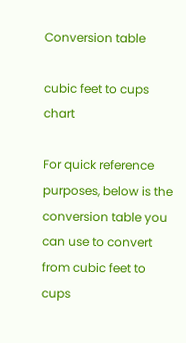Conversion table

cubic feet to cups chart

For quick reference purposes, below is the conversion table you can use to convert from cubic feet to cups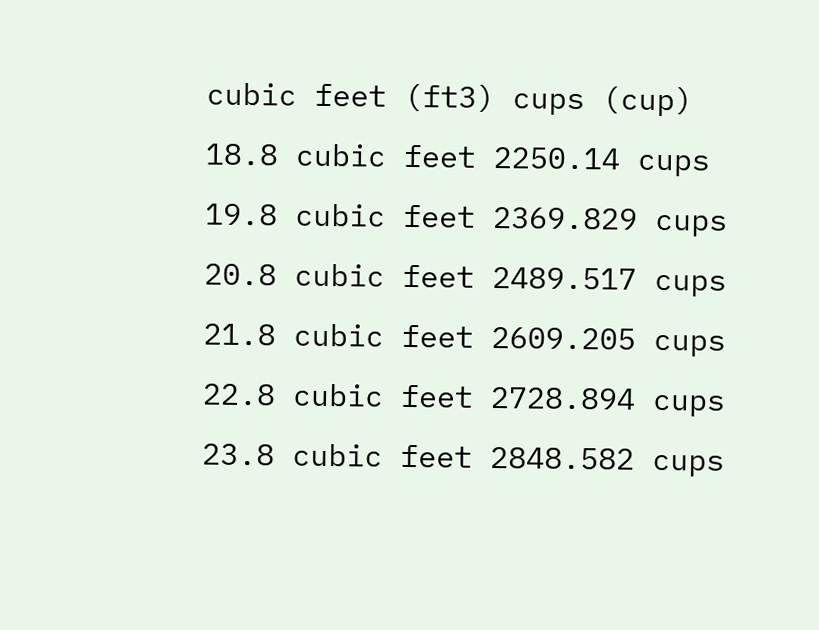cubic feet (ft3) cups (cup)
18.8 cubic feet 2250.14 cups
19.8 cubic feet 2369.829 cups
20.8 cubic feet 2489.517 cups
21.8 cubic feet 2609.205 cups
22.8 cubic feet 2728.894 cups
23.8 cubic feet 2848.582 cups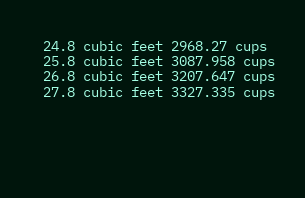24.8 cubic feet 2968.27 cups
25.8 cubic feet 3087.958 cups
26.8 cubic feet 3207.647 cups
27.8 cubic feet 3327.335 cups